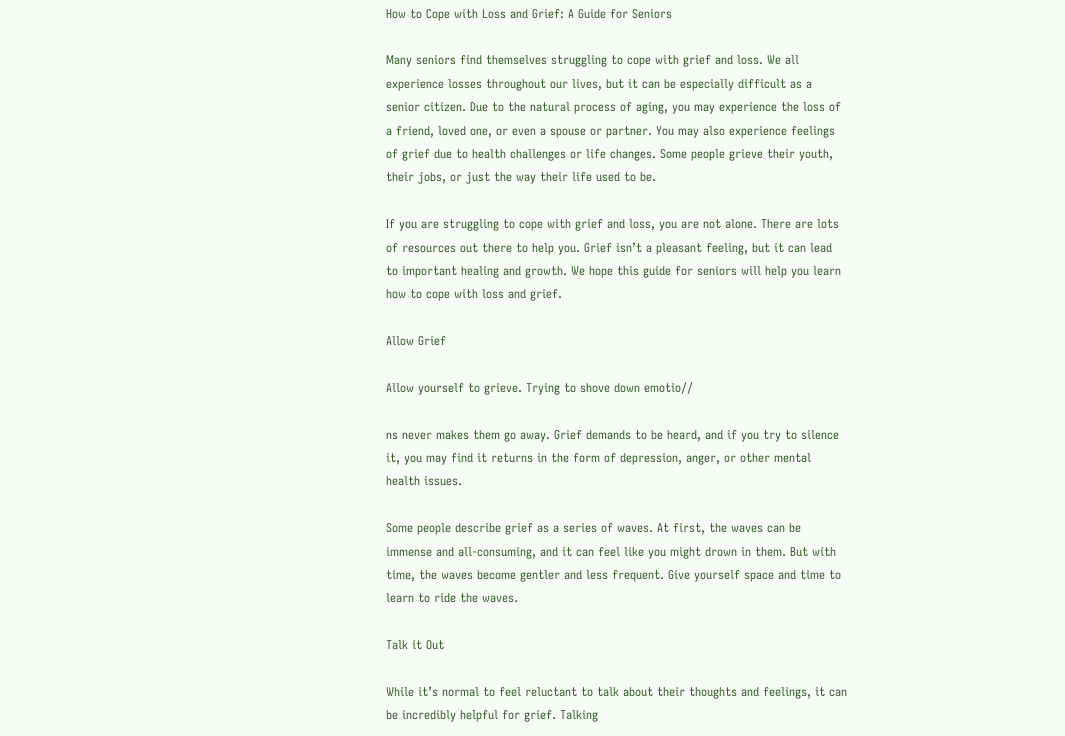How to Cope with Loss and Grief: A Guide for Seniors

Many seniors find themselves struggling to cope with grief and loss. We all experience losses throughout our lives, but it can be especially difficult as a senior citizen. Due to the natural process of aging, you may experience the loss of a friend, loved one, or even a spouse or partner. You may also experience feelings of grief due to health challenges or life changes. Some people grieve their youth, their jobs, or just the way their life used to be.

If you are struggling to cope with grief and loss, you are not alone. There are lots of resources out there to help you. Grief isn’t a pleasant feeling, but it can lead to important healing and growth. We hope this guide for seniors will help you learn how to cope with loss and grief.

Allow Grief

Allow yourself to grieve. Trying to shove down emotio//

ns never makes them go away. Grief demands to be heard, and if you try to silence it, you may find it returns in the form of depression, anger, or other mental health issues.

Some people describe grief as a series of waves. At first, the waves can be immense and all-consuming, and it can feel like you might drown in them. But with time, the waves become gentler and less frequent. Give yourself space and time to learn to ride the waves.

Talk it Out

While it’s normal to feel reluctant to talk about their thoughts and feelings, it can be incredibly helpful for grief. Talking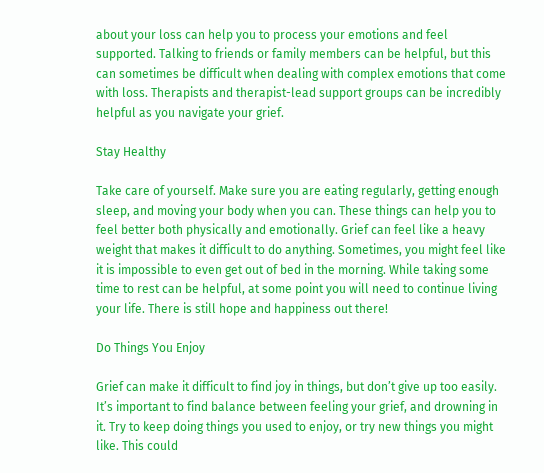about your loss can help you to process your emotions and feel supported. Talking to friends or family members can be helpful, but this can sometimes be difficult when dealing with complex emotions that come with loss. Therapists and therapist-lead support groups can be incredibly helpful as you navigate your grief.

Stay Healthy

Take care of yourself. Make sure you are eating regularly, getting enough sleep, and moving your body when you can. These things can help you to feel better both physically and emotionally. Grief can feel like a heavy weight that makes it difficult to do anything. Sometimes, you might feel like it is impossible to even get out of bed in the morning. While taking some time to rest can be helpful, at some point you will need to continue living your life. There is still hope and happiness out there!

Do Things You Enjoy

Grief can make it difficult to find joy in things, but don’t give up too easily. It’s important to find balance between feeling your grief, and drowning in it. Try to keep doing things you used to enjoy, or try new things you might like. This could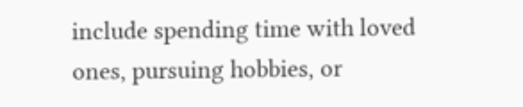include spending time with loved ones, pursuing hobbies, or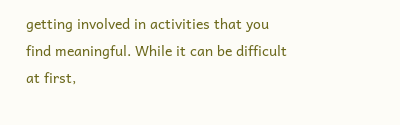getting involved in activities that you find meaningful. While it can be difficult at first,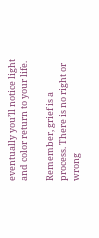eventually you’ll notice light and color return to your life.

Remember, grief is a process. There is no right or wrong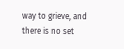way to grieve, and there is no set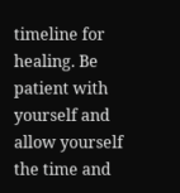timeline for healing. Be patient with yourself and allow yourself the time and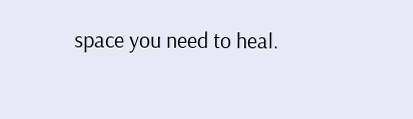space you need to heal.